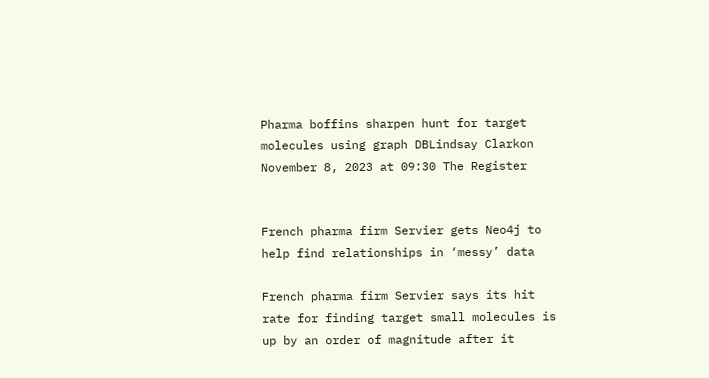Pharma boffins sharpen hunt for target molecules using graph DBLindsay Clarkon November 8, 2023 at 09:30 The Register


French pharma firm Servier gets Neo4j to help find relationships in ‘messy’ data

French pharma firm Servier says its hit rate for finding target small molecules is up by an order of magnitude after it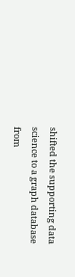shifted the supporting data science to a graph database from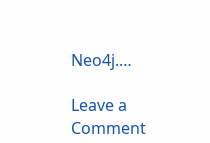Neo4j.…

Leave a Comment